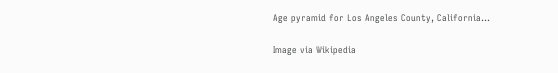Age pyramid for Los Angeles County, California...

Image via Wikipedia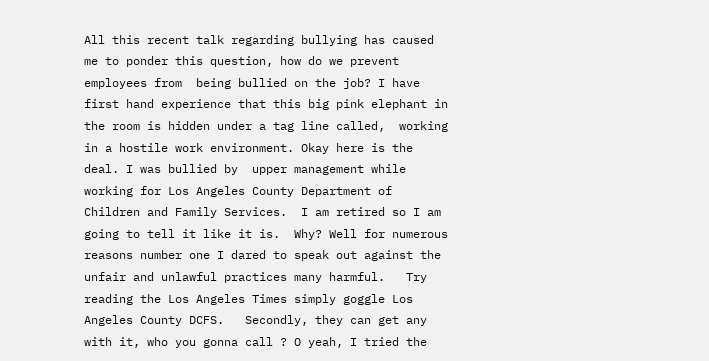All this recent talk regarding bullying has caused me to ponder this question, how do we prevent employees from  being bullied on the job? I have  first hand experience that this big pink elephant in the room is hidden under a tag line called,  working in a hostile work environment. Okay here is the deal. I was bullied by  upper management while working for Los Angeles County Department of Children and Family Services.  I am retired so I am going to tell it like it is.  Why? Well for numerous reasons number one I dared to speak out against the unfair and unlawful practices many harmful.   Try reading the Los Angeles Times simply goggle Los Angeles County DCFS.   Secondly, they can get any with it, who you gonna call ? O yeah, I tried the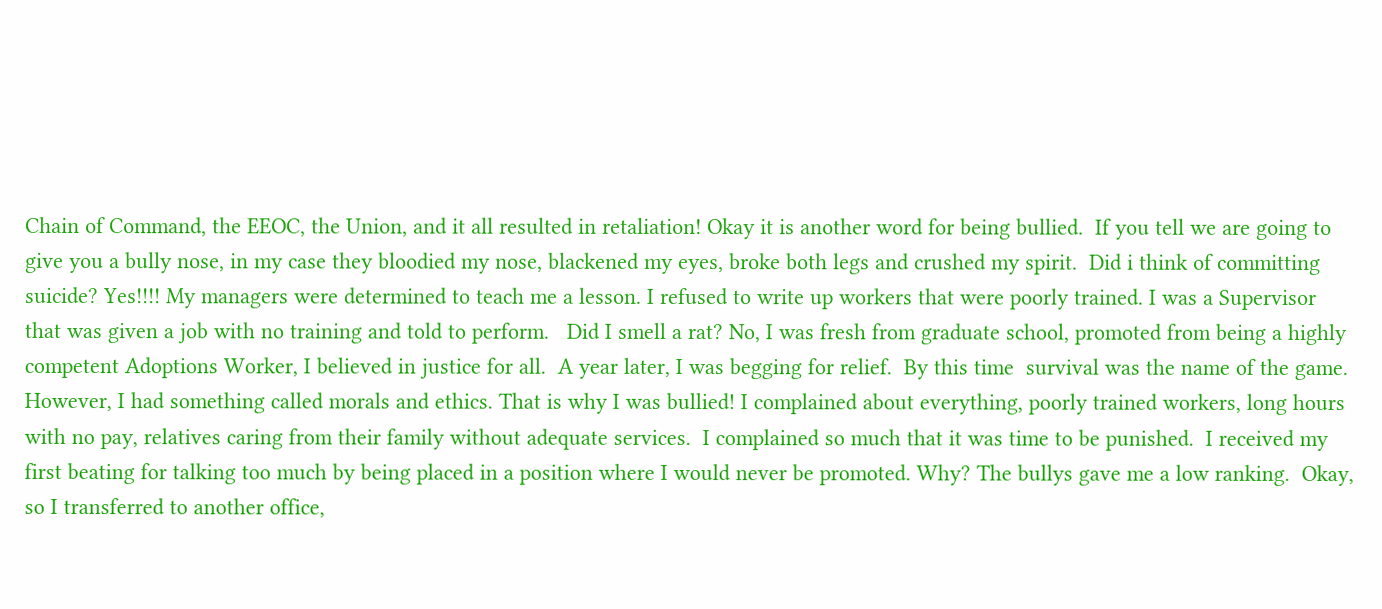Chain of Command, the EEOC, the Union, and it all resulted in retaliation! Okay it is another word for being bullied.  If you tell we are going to give you a bully nose, in my case they bloodied my nose, blackened my eyes, broke both legs and crushed my spirit.  Did i think of committing suicide? Yes!!!! My managers were determined to teach me a lesson. I refused to write up workers that were poorly trained. I was a Supervisor that was given a job with no training and told to perform.   Did I smell a rat? No, I was fresh from graduate school, promoted from being a highly competent Adoptions Worker, I believed in justice for all.  A year later, I was begging for relief.  By this time  survival was the name of the game.  However, I had something called morals and ethics. That is why I was bullied! I complained about everything, poorly trained workers, long hours with no pay, relatives caring from their family without adequate services.  I complained so much that it was time to be punished.  I received my first beating for talking too much by being placed in a position where I would never be promoted. Why? The bullys gave me a low ranking.  Okay, so I transferred to another office,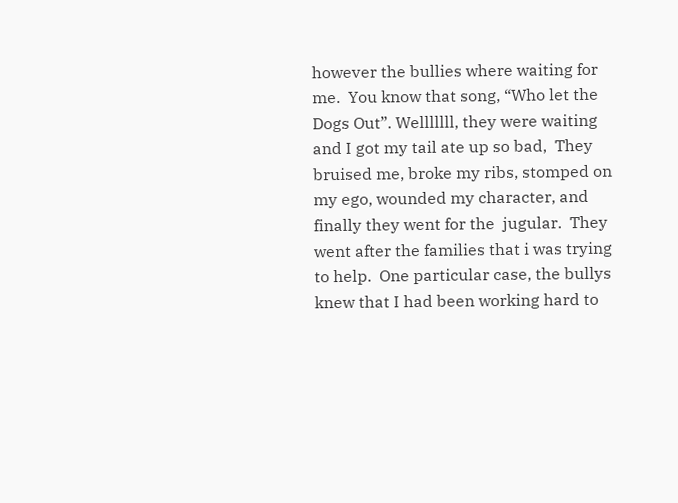however the bullies where waiting for me.  You know that song, “Who let the Dogs Out”. Welllllll, they were waiting and I got my tail ate up so bad,  They bruised me, broke my ribs, stomped on my ego, wounded my character, and finally they went for the  jugular.  They went after the families that i was trying to help.  One particular case, the bullys knew that I had been working hard to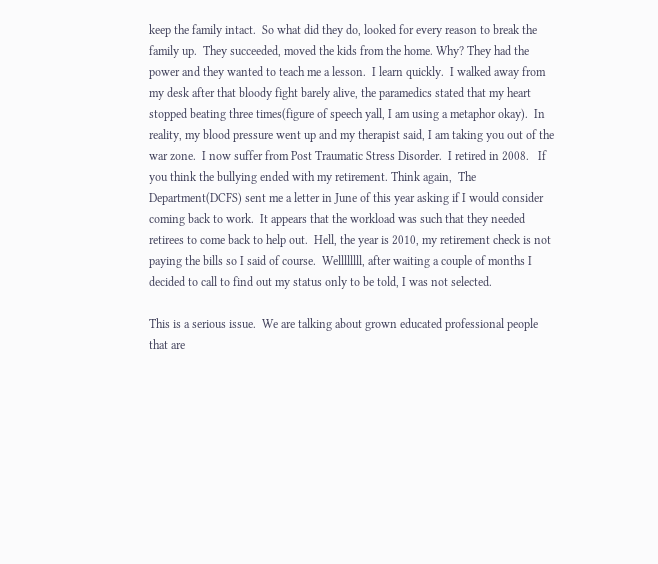keep the family intact.  So what did they do, looked for every reason to break the family up.  They succeeded, moved the kids from the home. Why? They had the power and they wanted to teach me a lesson.  I learn quickly.  I walked away from my desk after that bloody fight barely alive, the paramedics stated that my heart stopped beating three times(figure of speech yall, I am using a metaphor okay).  In reality, my blood pressure went up and my therapist said, I am taking you out of the war zone.  I now suffer from Post Traumatic Stress Disorder.  I retired in 2008.   If you think the bullying ended with my retirement. Think again,  The Department(DCFS) sent me a letter in June of this year asking if I would consider coming back to work.  It appears that the workload was such that they needed retirees to come back to help out.  Hell, the year is 2010, my retirement check is not paying the bills so I said of course.  Wellllllll, after waiting a couple of months I decided to call to find out my status only to be told, I was not selected.

This is a serious issue.  We are talking about grown educated professional people that are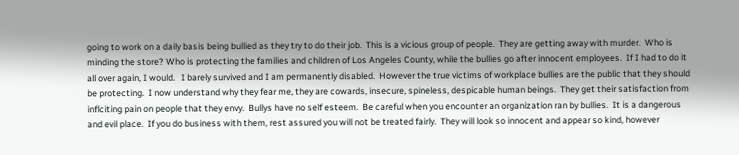going to work on a daily basis being bullied as they try to do their job.  This is a vicious group of people.  They are getting away with murder.  Who is minding the store? Who is protecting the families and children of Los Angeles County, while the bullies go after innocent employees.  If I had to do it all over again, I would.   I barely survived and I am permanently disabled.  However the true victims of workplace bullies are the public that they should be protecting.  I now understand why they fear me, they are cowards, insecure, spineless, despicable human beings.  They get their satisfaction from inflciting pain on people that they envy.  Bullys have no self esteem.  Be careful when you encounter an organization ran by bullies.  It is a dangerous and evil place.  If you do business with them, rest assured you will not be treated fairly.  They will look so innocent and appear so kind, however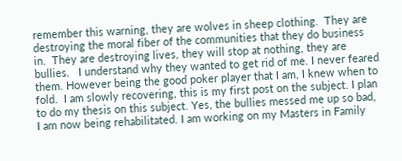remember this warning, they are wolves in sheep clothing.  They are destroying the moral fiber of the communities that they do business in.  They are destroying lives, they will stop at nothing, they are bullies.   I understand why they wanted to get rid of me. I never feared them. However being the good poker player that I am, I knew when to fold.  I am slowly recovering, this is my first post on the subject. I plan to do my thesis on this subject. Yes, the bullies messed me up so bad, I am now being rehabilitated. I am working on my Masters in Family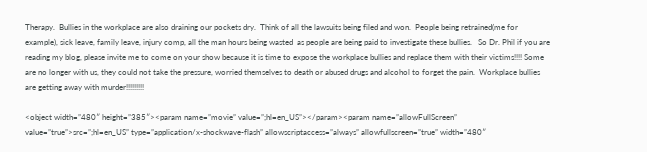Therapy.  Bullies in the workplace are also draining our pockets dry.  Think of all the lawsuits being filed and won.  People being retrained(me for example), sick leave, family leave, injury comp, all the man hours being wasted  as people are being paid to investigate these bullies.   So Dr. Phil if you are reading my blog, please invite me to come on your show because it is time to expose the workplace bullies and replace them with their victims!!!! Some are no longer with us, they could not take the pressure, worried themselves to death or abused drugs and alcohol to forget the pain.  Workplace bullies are getting away with murder!!!!!!!!!

<object width=”480″ height=”385″><param name=”movie” value=”;hl=en_US”></param><param name=”allowFullScreen” value=”true”>src=”;hl=en_US” type=”application/x-shockwave-flash” allowscriptaccess=”always” allowfullscreen=”true” width=”480″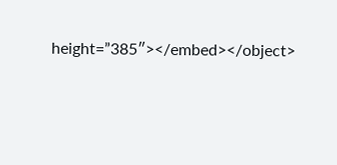height=”385″></embed></object>